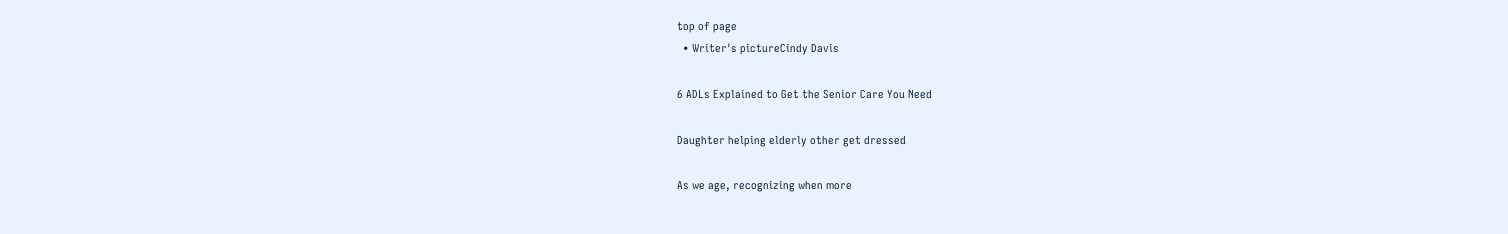top of page
  • Writer's pictureCindy Davis

6 ADLs Explained to Get the Senior Care You Need

Daughter helping elderly other get dressed

As we age, recognizing when more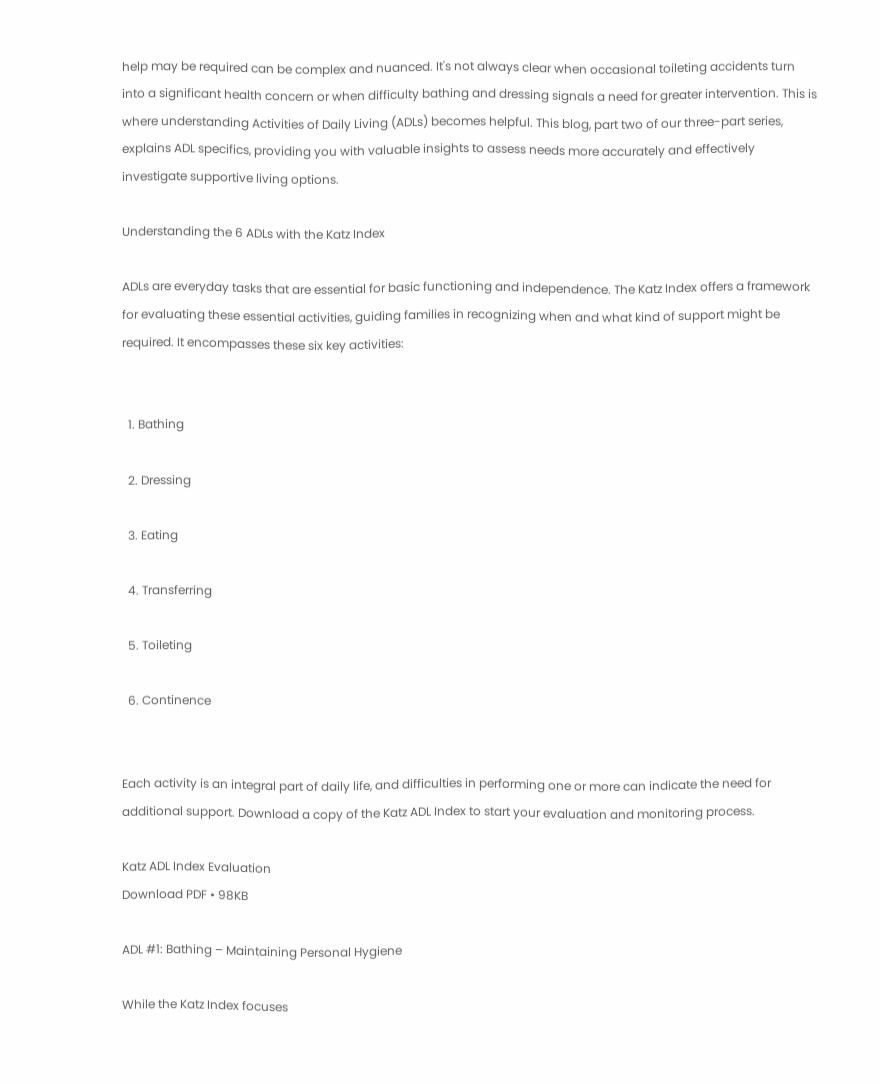help may be required can be complex and nuanced. It's not always clear when occasional toileting accidents turn into a significant health concern or when difficulty bathing and dressing signals a need for greater intervention. This is where understanding Activities of Daily Living (ADLs) becomes helpful. This blog, part two of our three-part series, explains ADL specifics, providing you with valuable insights to assess needs more accurately and effectively investigate supportive living options.

Understanding the 6 ADLs with the Katz Index

ADLs are everyday tasks that are essential for basic functioning and independence. The Katz Index offers a framework for evaluating these essential activities, guiding families in recognizing when and what kind of support might be required. It encompasses these six key activities:


  1. Bathing

  2. Dressing

  3. Eating

  4. Transferring

  5. Toileting

  6. Continence


Each activity is an integral part of daily life, and difficulties in performing one or more can indicate the need for additional support. Download a copy of the Katz ADL Index to start your evaluation and monitoring process.

Katz ADL Index Evaluation
Download PDF • 98KB

ADL #1: Bathing – Maintaining Personal Hygiene

While the Katz Index focuses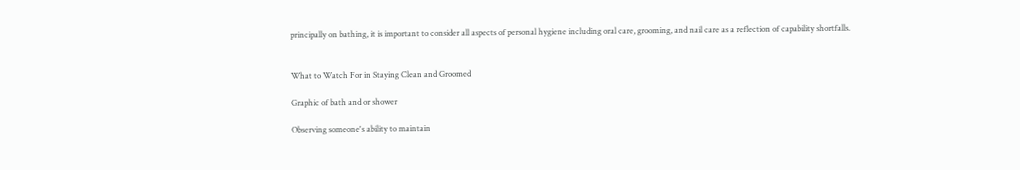principally on bathing, it is important to consider all aspects of personal hygiene including oral care, grooming, and nail care as a reflection of capability shortfalls.


What to Watch For in Staying Clean and Groomed

Graphic of bath and or shower

Observing someone's ability to maintain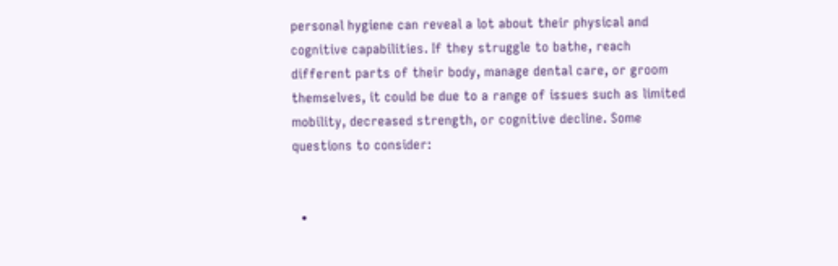personal hygiene can reveal a lot about their physical and cognitive capabilities. If they struggle to bathe, reach different parts of their body, manage dental care, or groom themselves, it could be due to a range of issues such as limited mobility, decreased strength, or cognitive decline. Some questions to consider:


  •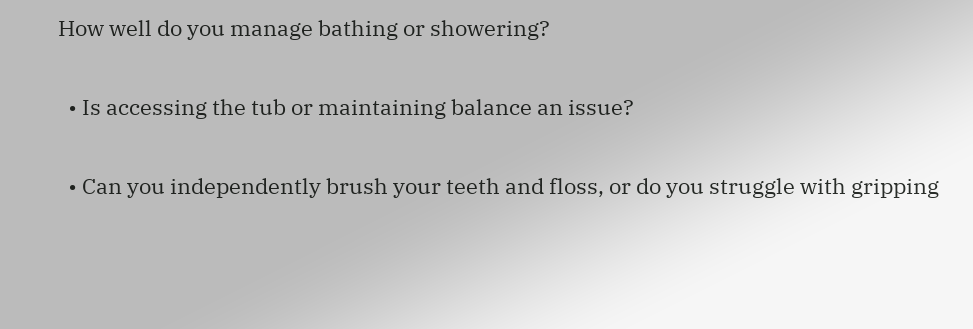How well do you manage bathing or showering?

  • Is accessing the tub or maintaining balance an issue?

  • Can you independently brush your teeth and floss, or do you struggle with gripping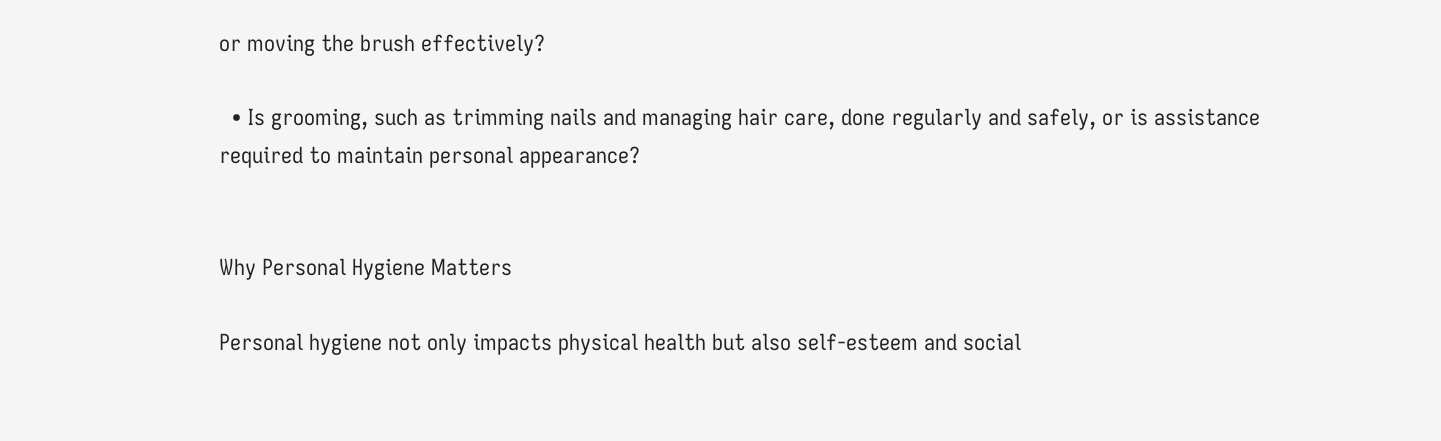or moving the brush effectively?

  • Is grooming, such as trimming nails and managing hair care, done regularly and safely, or is assistance required to maintain personal appearance?


Why Personal Hygiene Matters

Personal hygiene not only impacts physical health but also self-esteem and social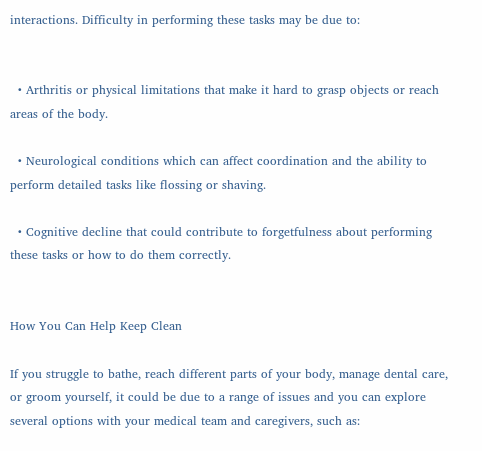interactions. Difficulty in performing these tasks may be due to:


  • Arthritis or physical limitations that make it hard to grasp objects or reach areas of the body.

  • Neurological conditions which can affect coordination and the ability to perform detailed tasks like flossing or shaving.

  • Cognitive decline that could contribute to forgetfulness about performing these tasks or how to do them correctly.


How You Can Help Keep Clean

If you struggle to bathe, reach different parts of your body, manage dental care, or groom yourself, it could be due to a range of issues and you can explore several options with your medical team and caregivers, such as: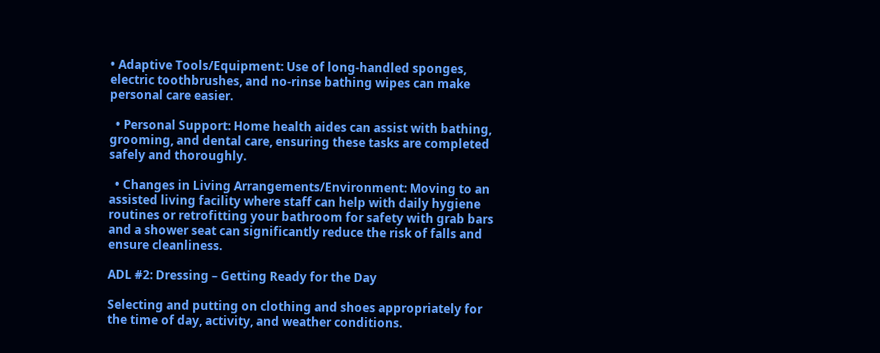• Adaptive Tools/Equipment: Use of long-handled sponges, electric toothbrushes, and no-rinse bathing wipes can make personal care easier.

  • Personal Support: Home health aides can assist with bathing, grooming, and dental care, ensuring these tasks are completed safely and thoroughly.

  • Changes in Living Arrangements/Environment: Moving to an assisted living facility where staff can help with daily hygiene routines or retrofitting your bathroom for safety with grab bars and a shower seat can significantly reduce the risk of falls and ensure cleanliness.

ADL #2: Dressing – Getting Ready for the Day

Selecting and putting on clothing and shoes appropriately for the time of day, activity, and weather conditions.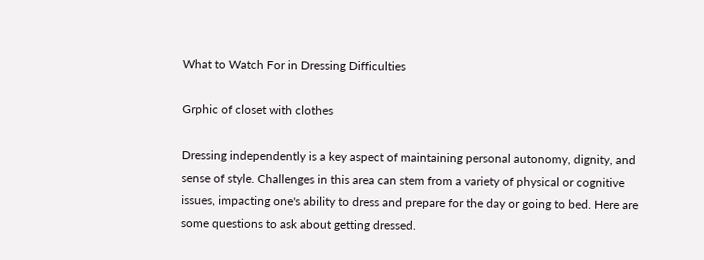What to Watch For in Dressing Difficulties

Grphic of closet with clothes

Dressing independently is a key aspect of maintaining personal autonomy, dignity, and sense of style. Challenges in this area can stem from a variety of physical or cognitive issues, impacting one's ability to dress and prepare for the day or going to bed. Here are some questions to ask about getting dressed.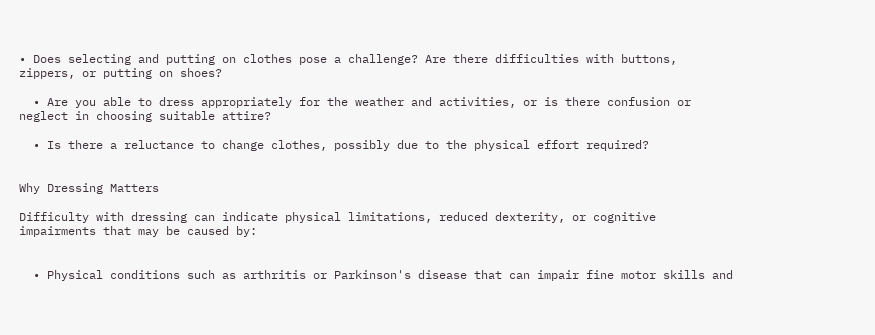• Does selecting and putting on clothes pose a challenge? Are there difficulties with buttons, zippers, or putting on shoes?

  • Are you able to dress appropriately for the weather and activities, or is there confusion or neglect in choosing suitable attire?

  • Is there a reluctance to change clothes, possibly due to the physical effort required?


Why Dressing Matters

Difficulty with dressing can indicate physical limitations, reduced dexterity, or cognitive impairments that may be caused by:


  • Physical conditions such as arthritis or Parkinson's disease that can impair fine motor skills and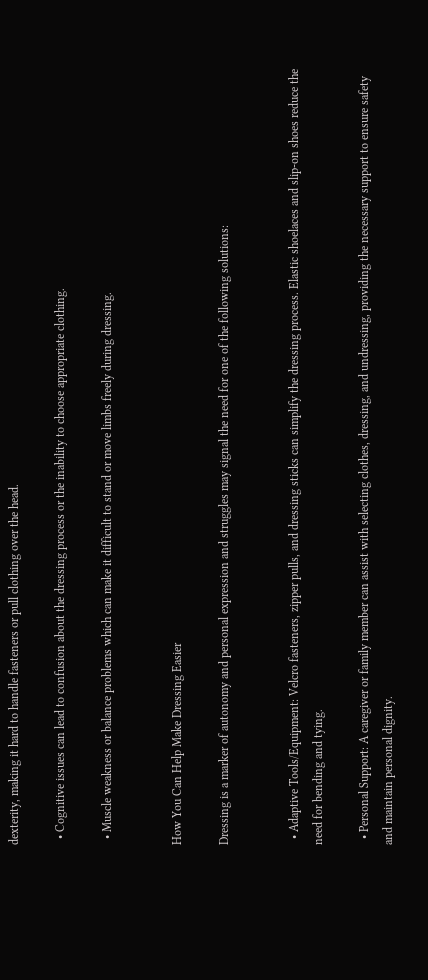dexterity, making it hard to handle fasteners or pull clothing over the head.

  • Cognitive issues can lead to confusion about the dressing process or the inability to choose appropriate clothing.

  • Muscle weakness or balance problems which can make it difficult to stand or move limbs freely during dressing.


How You Can Help Make Dressing Easier

Dressing is a marker of autonomy and personal expression and struggles may signal the need for one of the following solutions:


  • Adaptive Tools/Equipment: Velcro fasteners, zipper pulls, and dressing sticks can simplify the dressing process. Elastic shoelaces and slip-on shoes reduce the need for bending and tying.

  • Personal Support: A caregiver or family member can assist with selecting clothes, dressing, and undressing, providing the necessary support to ensure safety and maintain personal dignity.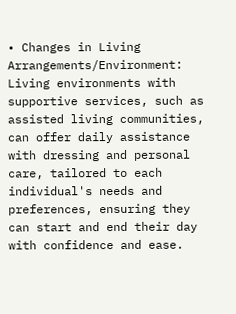• Changes in Living Arrangements/Environment: Living environments with supportive services, such as assisted living communities, can offer daily assistance with dressing and personal care, tailored to each individual's needs and preferences, ensuring they can start and end their day with confidence and ease.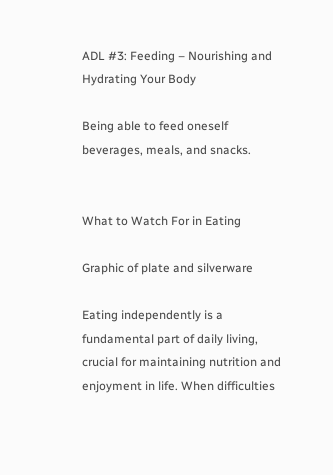ADL #3: Feeding – Nourishing and Hydrating Your Body

Being able to feed oneself beverages, meals, and snacks.


What to Watch For in Eating

Graphic of plate and silverware

Eating independently is a fundamental part of daily living, crucial for maintaining nutrition and enjoyment in life. When difficulties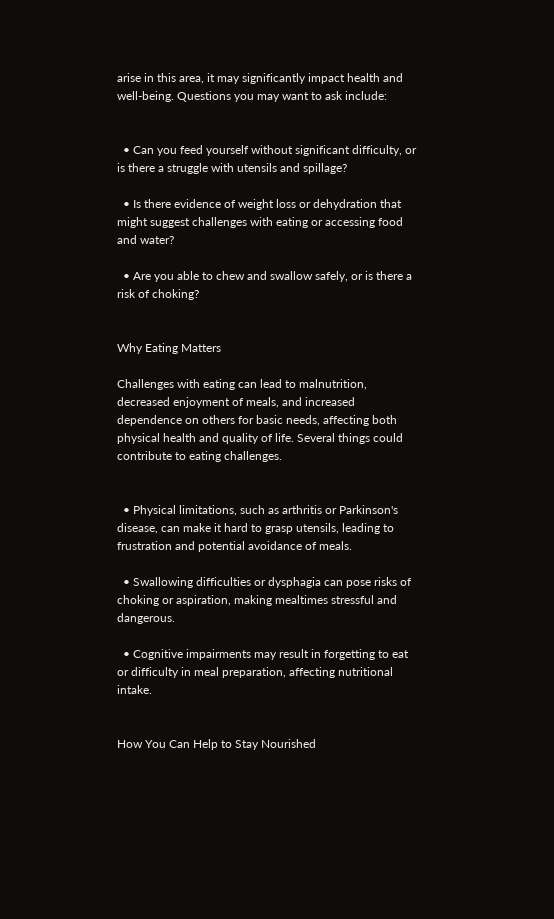arise in this area, it may significantly impact health and well-being. Questions you may want to ask include:


  • Can you feed yourself without significant difficulty, or is there a struggle with utensils and spillage?

  • Is there evidence of weight loss or dehydration that might suggest challenges with eating or accessing food and water?

  • Are you able to chew and swallow safely, or is there a risk of choking?


Why Eating Matters

Challenges with eating can lead to malnutrition, decreased enjoyment of meals, and increased dependence on others for basic needs, affecting both physical health and quality of life. Several things could contribute to eating challenges.


  • Physical limitations, such as arthritis or Parkinson's disease, can make it hard to grasp utensils, leading to frustration and potential avoidance of meals.

  • Swallowing difficulties or dysphagia can pose risks of choking or aspiration, making mealtimes stressful and dangerous.

  • Cognitive impairments may result in forgetting to eat or difficulty in meal preparation, affecting nutritional intake.


How You Can Help to Stay Nourished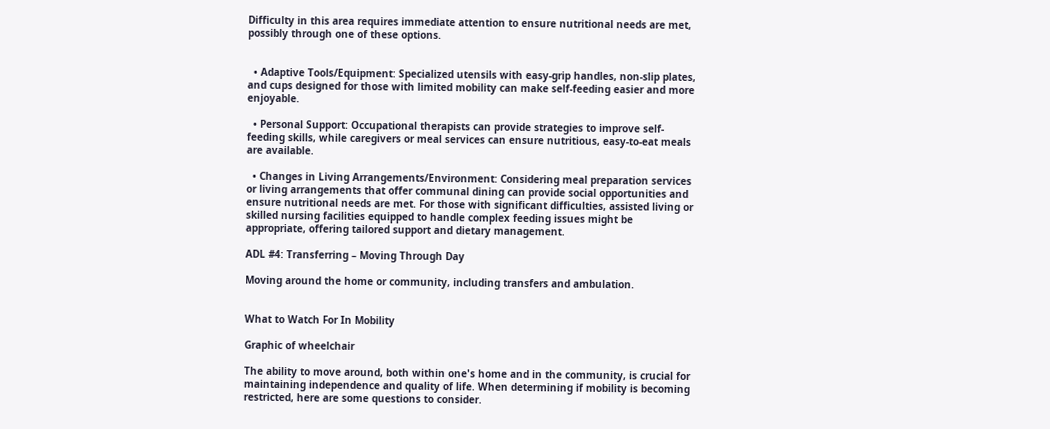Difficulty in this area requires immediate attention to ensure nutritional needs are met, possibly through one of these options.


  • Adaptive Tools/Equipment: Specialized utensils with easy-grip handles, non-slip plates, and cups designed for those with limited mobility can make self-feeding easier and more enjoyable.

  • Personal Support: Occupational therapists can provide strategies to improve self-feeding skills, while caregivers or meal services can ensure nutritious, easy-to-eat meals are available.

  • Changes in Living Arrangements/Environment: Considering meal preparation services or living arrangements that offer communal dining can provide social opportunities and ensure nutritional needs are met. For those with significant difficulties, assisted living or skilled nursing facilities equipped to handle complex feeding issues might be appropriate, offering tailored support and dietary management.

ADL #4: Transferring – Moving Through Day

Moving around the home or community, including transfers and ambulation.


What to Watch For In Mobility

Graphic of wheelchair

The ability to move around, both within one's home and in the community, is crucial for maintaining independence and quality of life. When determining if mobility is becoming restricted, here are some questions to consider.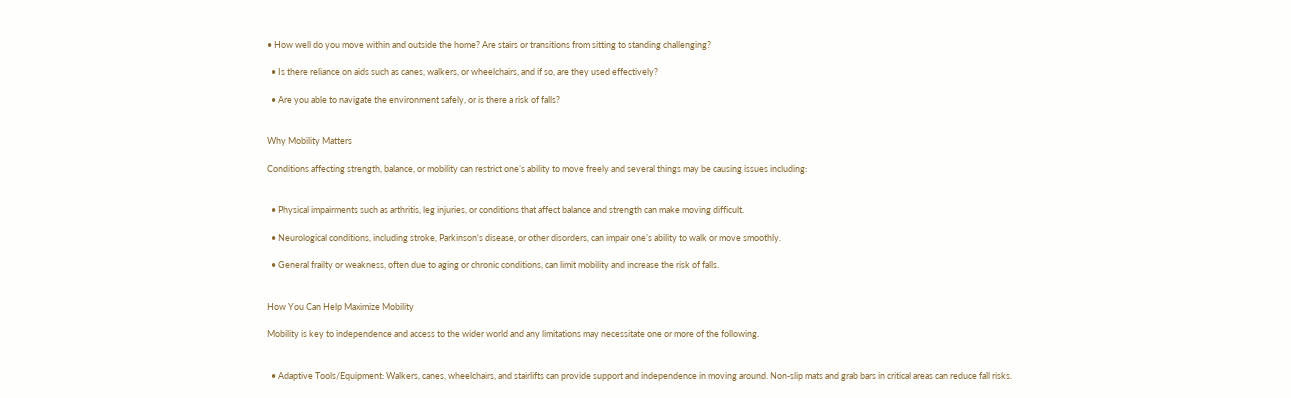• How well do you move within and outside the home? Are stairs or transitions from sitting to standing challenging?

  • Is there reliance on aids such as canes, walkers, or wheelchairs, and if so, are they used effectively?

  • Are you able to navigate the environment safely, or is there a risk of falls?


Why Mobility Matters

Conditions affecting strength, balance, or mobility can restrict one’s ability to move freely and several things may be causing issues including:


  • Physical impairments such as arthritis, leg injuries, or conditions that affect balance and strength can make moving difficult.

  • Neurological conditions, including stroke, Parkinson's disease, or other disorders, can impair one’s ability to walk or move smoothly.

  • General frailty or weakness, often due to aging or chronic conditions, can limit mobility and increase the risk of falls.


How You Can Help Maximize Mobility

Mobility is key to independence and access to the wider world and any limitations may necessitate one or more of the following.


  • Adaptive Tools/Equipment: Walkers, canes, wheelchairs, and stairlifts can provide support and independence in moving around. Non-slip mats and grab bars in critical areas can reduce fall risks.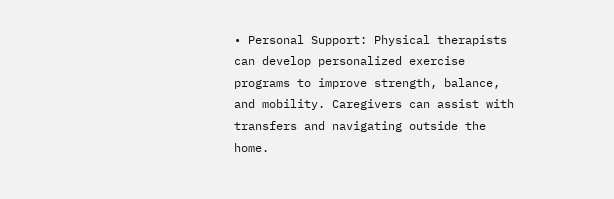• Personal Support: Physical therapists can develop personalized exercise programs to improve strength, balance, and mobility. Caregivers can assist with transfers and navigating outside the home.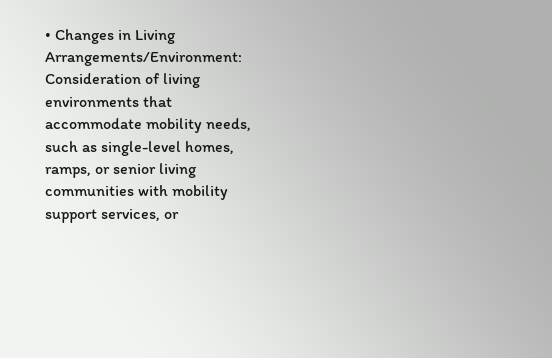• Changes in Living Arrangements/Environment: Consideration of living environments that accommodate mobility needs, such as single-level homes, ramps, or senior living communities with mobility support services, or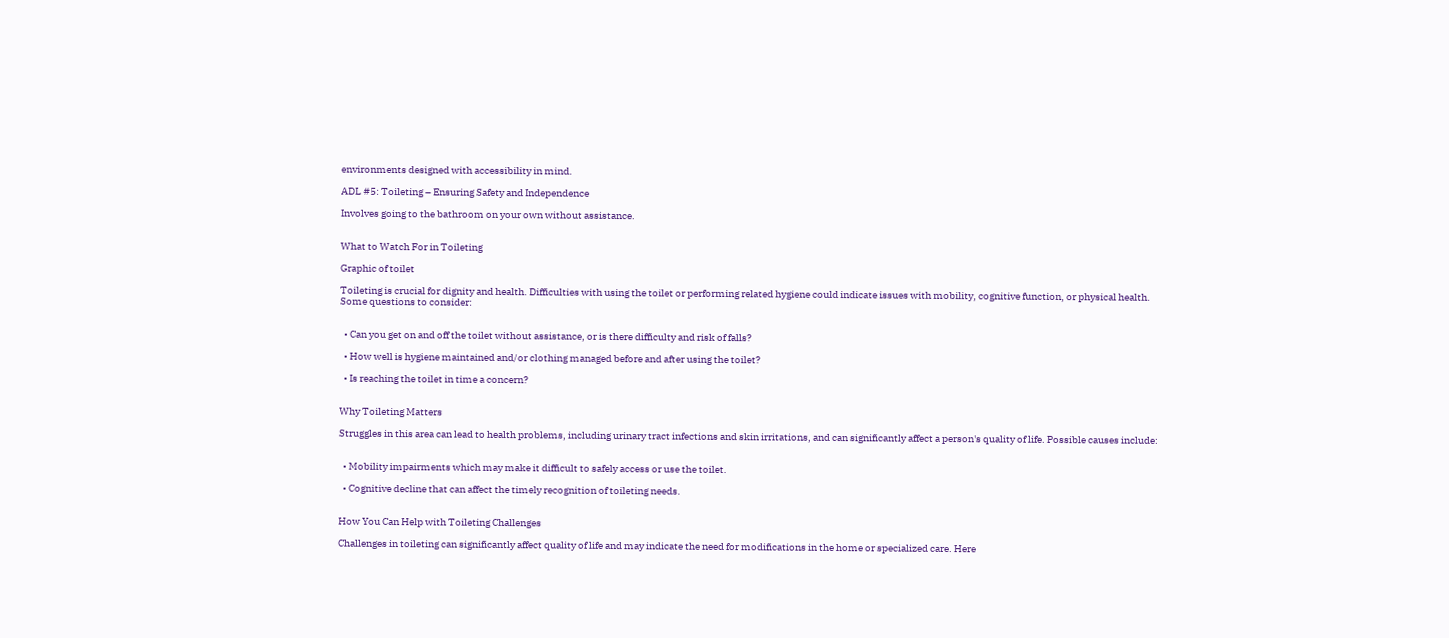environments designed with accessibility in mind.

ADL #5: Toileting – Ensuring Safety and Independence

Involves going to the bathroom on your own without assistance.


What to Watch For in Toileting

Graphic of toilet

Toileting is crucial for dignity and health. Difficulties with using the toilet or performing related hygiene could indicate issues with mobility, cognitive function, or physical health. Some questions to consider:


  • Can you get on and off the toilet without assistance, or is there difficulty and risk of falls?

  • How well is hygiene maintained and/or clothing managed before and after using the toilet?

  • Is reaching the toilet in time a concern?


Why Toileting Matters

Struggles in this area can lead to health problems, including urinary tract infections and skin irritations, and can significantly affect a person's quality of life. Possible causes include:


  • Mobility impairments which may make it difficult to safely access or use the toilet.

  • Cognitive decline that can affect the timely recognition of toileting needs.


How You Can Help with Toileting Challenges

Challenges in toileting can significantly affect quality of life and may indicate the need for modifications in the home or specialized care. Here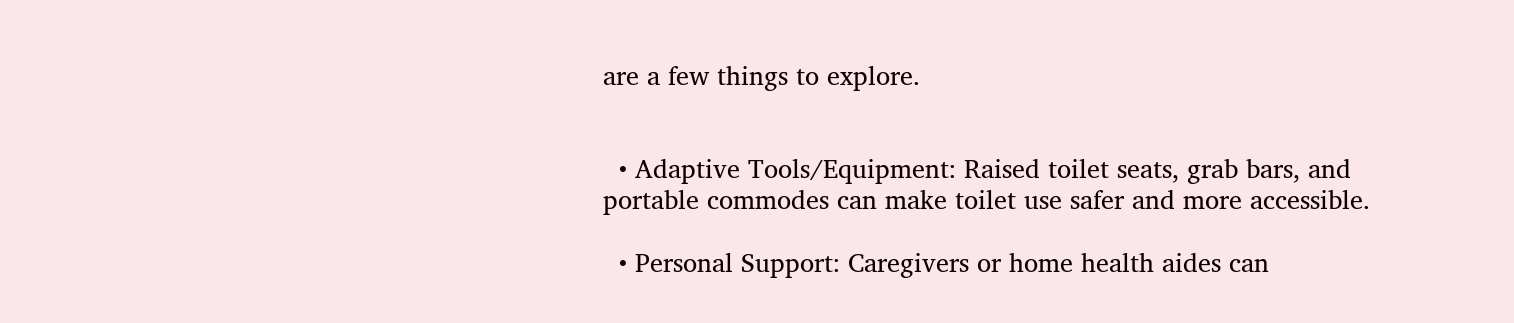are a few things to explore.


  • Adaptive Tools/Equipment: Raised toilet seats, grab bars, and portable commodes can make toilet use safer and more accessible.

  • Personal Support: Caregivers or home health aides can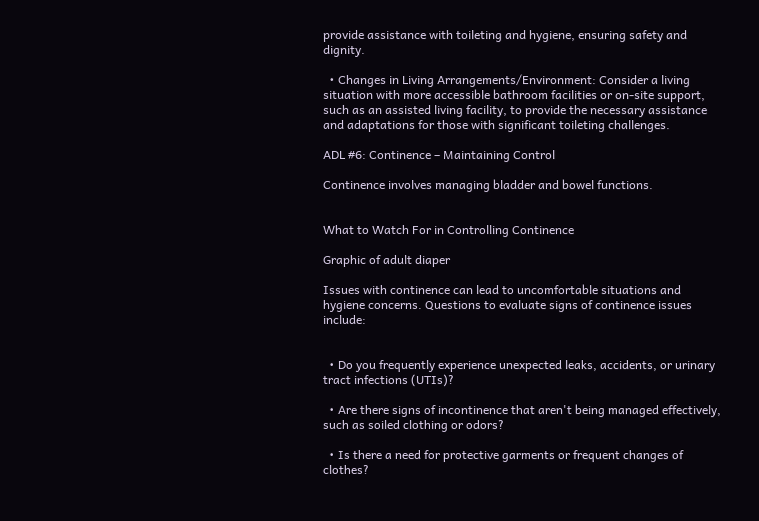provide assistance with toileting and hygiene, ensuring safety and dignity.

  • Changes in Living Arrangements/Environment: Consider a living situation with more accessible bathroom facilities or on-site support, such as an assisted living facility, to provide the necessary assistance and adaptations for those with significant toileting challenges.

ADL #6: Continence – Maintaining Control

Continence involves managing bladder and bowel functions.


What to Watch For in Controlling Continence

Graphic of adult diaper

Issues with continence can lead to uncomfortable situations and hygiene concerns. Questions to evaluate signs of continence issues include:


  • Do you frequently experience unexpected leaks, accidents, or urinary tract infections (UTIs)?

  • Are there signs of incontinence that aren't being managed effectively, such as soiled clothing or odors?

  • Is there a need for protective garments or frequent changes of clothes?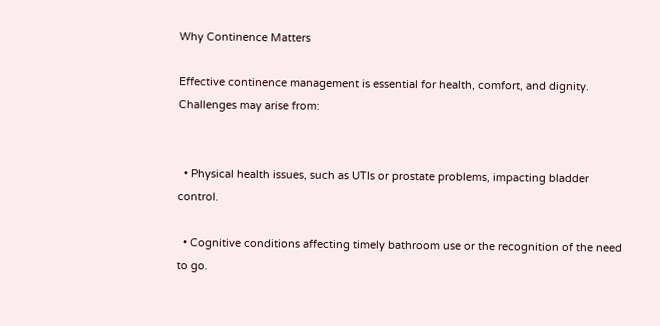Why Continence Matters

Effective continence management is essential for health, comfort, and dignity. Challenges may arise from:


  • Physical health issues, such as UTIs or prostate problems, impacting bladder control.

  • Cognitive conditions affecting timely bathroom use or the recognition of the need to go.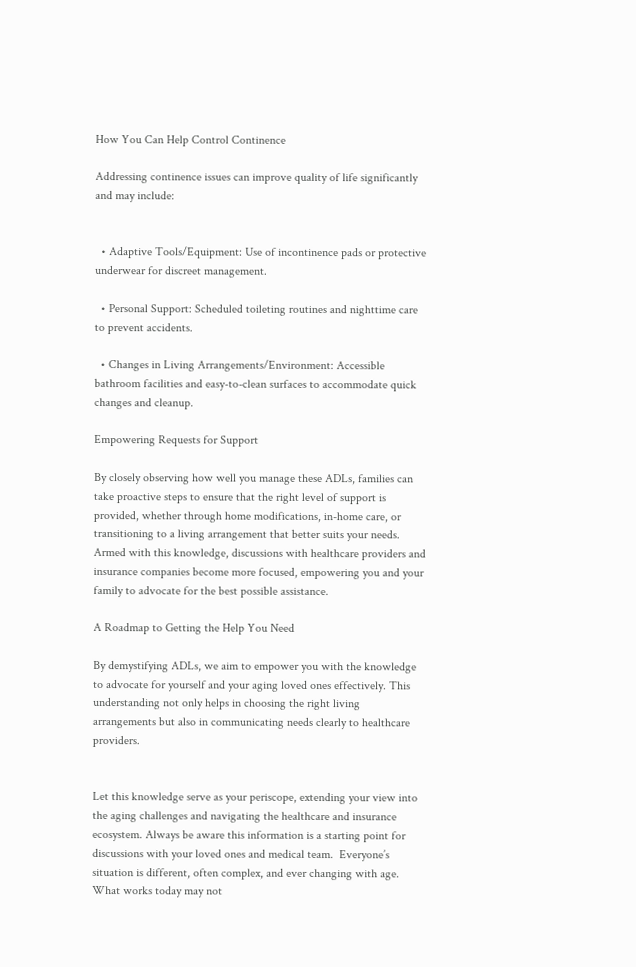How You Can Help Control Continence

Addressing continence issues can improve quality of life significantly and may include:


  • Adaptive Tools/Equipment: Use of incontinence pads or protective underwear for discreet management.

  • Personal Support: Scheduled toileting routines and nighttime care to prevent accidents.

  • Changes in Living Arrangements/Environment: Accessible bathroom facilities and easy-to-clean surfaces to accommodate quick changes and cleanup.

Empowering Requests for Support

By closely observing how well you manage these ADLs, families can take proactive steps to ensure that the right level of support is provided, whether through home modifications, in-home care, or transitioning to a living arrangement that better suits your needs. Armed with this knowledge, discussions with healthcare providers and insurance companies become more focused, empowering you and your family to advocate for the best possible assistance.

A Roadmap to Getting the Help You Need

By demystifying ADLs, we aim to empower you with the knowledge to advocate for yourself and your aging loved ones effectively. This understanding not only helps in choosing the right living arrangements but also in communicating needs clearly to healthcare providers.


Let this knowledge serve as your periscope, extending your view into the aging challenges and navigating the healthcare and insurance ecosystem. Always be aware this information is a starting point for discussions with your loved ones and medical team.  Everyone’s situation is different, often complex, and ever changing with age.  What works today may not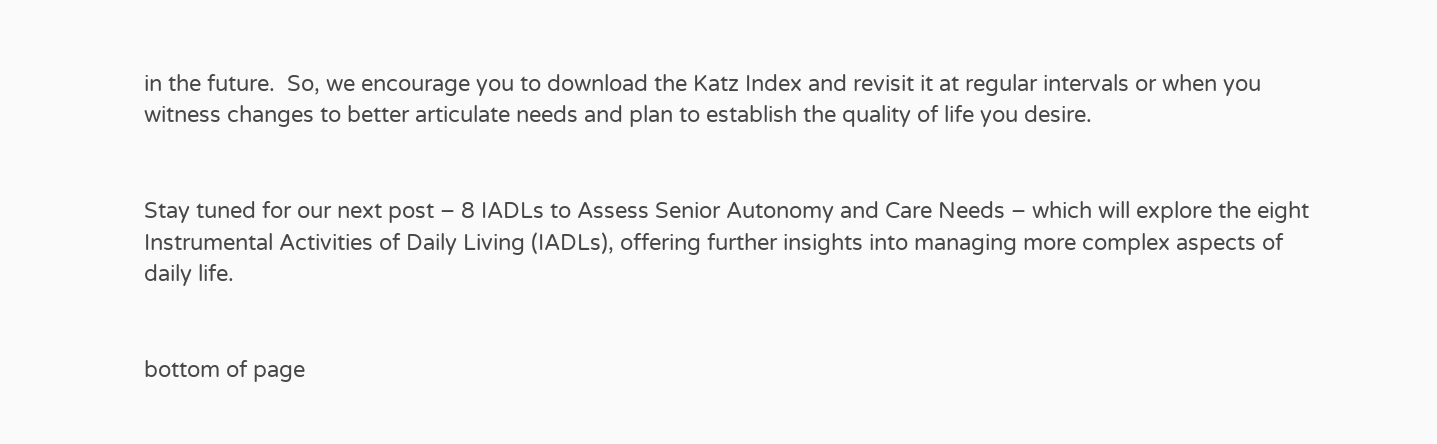in the future.  So, we encourage you to download the Katz Index and revisit it at regular intervals or when you witness changes to better articulate needs and plan to establish the quality of life you desire.


Stay tuned for our next post – 8 IADLs to Assess Senior Autonomy and Care Needs – which will explore the eight Instrumental Activities of Daily Living (IADLs), offering further insights into managing more complex aspects of daily life.


bottom of page